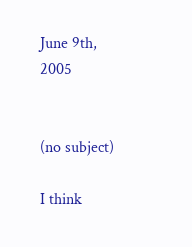June 9th, 2005


(no subject)

I think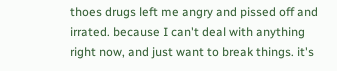thoes drugs left me angry and pissed off and irrated. because I can't deal with anything right now, and just want to break things. it's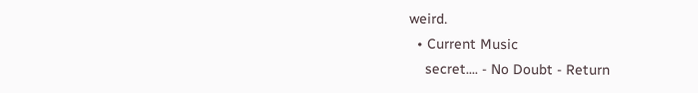weird.
  • Current Music
    secret.... - No Doubt - Return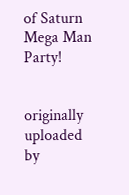of Saturn
Mega Man Party!


originally uploaded by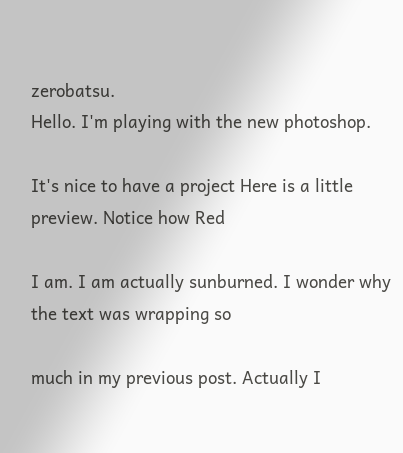zerobatsu.
Hello. I'm playing with the new photoshop.

It's nice to have a project Here is a little preview. Notice how Red

I am. I am actually sunburned. I wonder why the text was wrapping so

much in my previous post. Actually I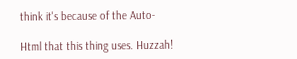think it's because of the Auto-

Html that this thing uses. Huzzah!